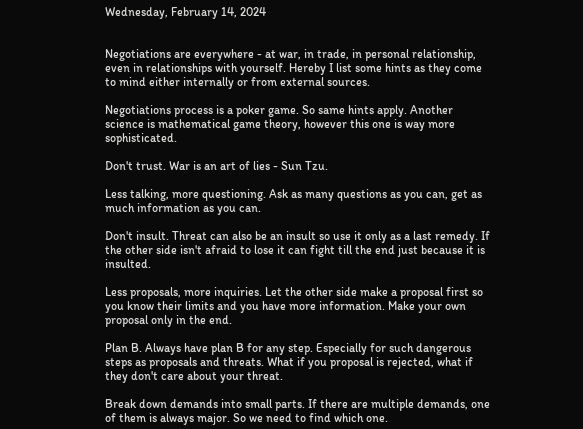Wednesday, February 14, 2024


Negotiations are everywhere - at war, in trade, in personal relationship, even in relationships with yourself. Hereby I list some hints as they come to mind either internally or from external sources.

Negotiations process is a poker game. So same hints apply. Another science is mathematical game theory, however this one is way more sophisticated.

Don't trust. War is an art of lies - Sun Tzu.

Less talking, more questioning. Ask as many questions as you can, get as much information as you can.

Don't insult. Threat can also be an insult so use it only as a last remedy. If the other side isn't afraid to lose it can fight till the end just because it is insulted.

Less proposals, more inquiries. Let the other side make a proposal first so you know their limits and you have more information. Make your own proposal only in the end.

Plan B. Always have plan B for any step. Especially for such dangerous steps as proposals and threats. What if you proposal is rejected, what if they don't care about your threat.

Break down demands into small parts. If there are multiple demands, one of them is always major. So we need to find which one.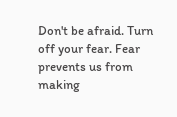Don't be afraid. Turn off your fear. Fear prevents us from making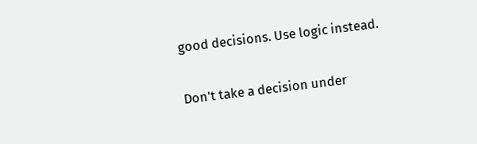good decisions. Use logic instead.

Don't take a decision under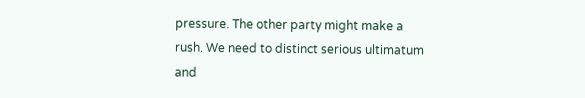pressure. The other party might make a rush. We need to distinct serious ultimatum and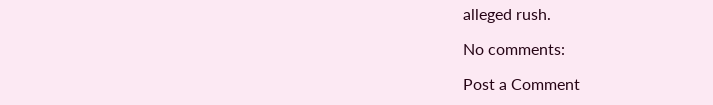alleged rush.

No comments:

Post a Comment